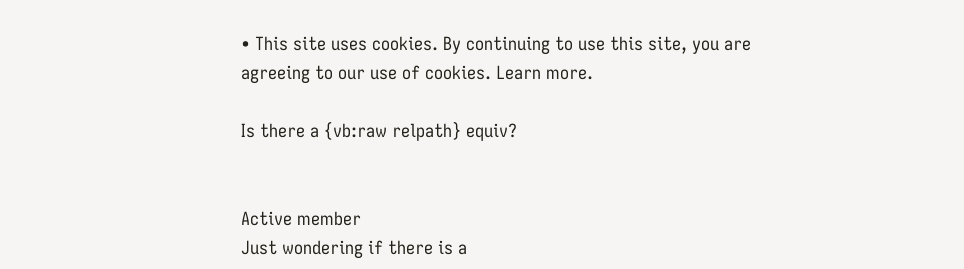• This site uses cookies. By continuing to use this site, you are agreeing to our use of cookies. Learn more.

Is there a {vb:raw relpath} equiv?


Active member
Just wondering if there is a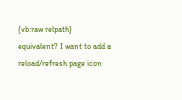{vb:raw relpath} equivalent? I want to add a reload/refresh page icon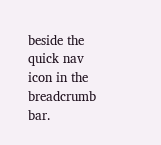beside the quick nav icon in the breadcrumb bar.